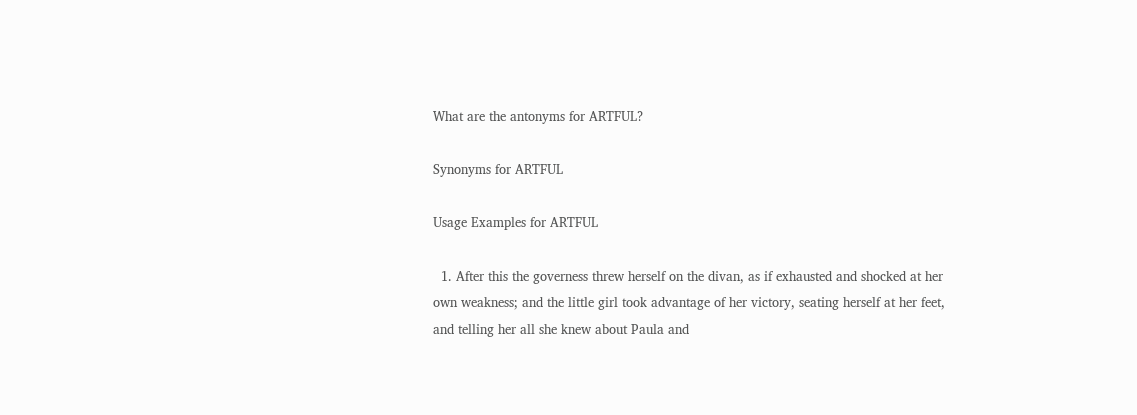What are the antonyms for ARTFUL?

Synonyms for ARTFUL

Usage Examples for ARTFUL

  1. After this the governess threw herself on the divan, as if exhausted and shocked at her own weakness; and the little girl took advantage of her victory, seating herself at her feet, and telling her all she knew about Paula and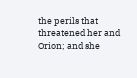the perils that threatened her and Orion; and she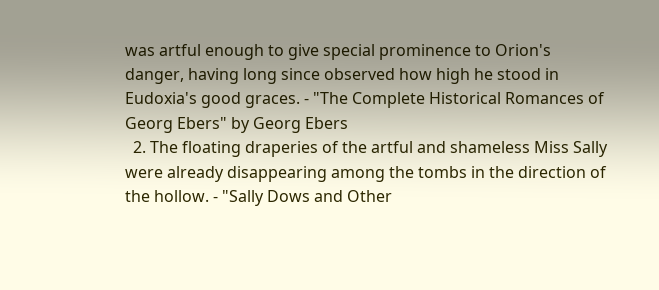was artful enough to give special prominence to Orion's danger, having long since observed how high he stood in Eudoxia's good graces. - "The Complete Historical Romances of Georg Ebers" by Georg Ebers
  2. The floating draperies of the artful and shameless Miss Sally were already disappearing among the tombs in the direction of the hollow. - "Sally Dows and Other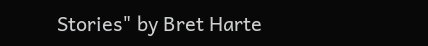Stories" by Bret Harte